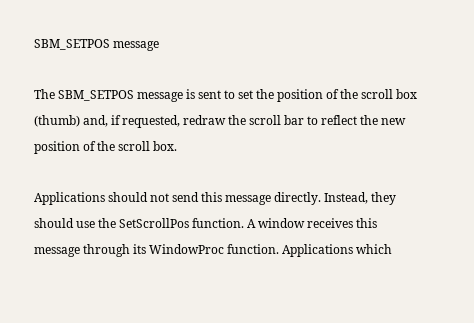SBM_SETPOS message

The SBM_SETPOS message is sent to set the position of the scroll box (thumb) and, if requested, redraw the scroll bar to reflect the new position of the scroll box.

Applications should not send this message directly. Instead, they should use the SetScrollPos function. A window receives this message through its WindowProc function. Applications which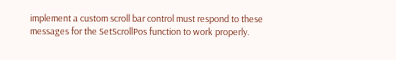implement a custom scroll bar control must respond to these messages for the SetScrollPos function to work properly.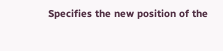Specifies the new position of the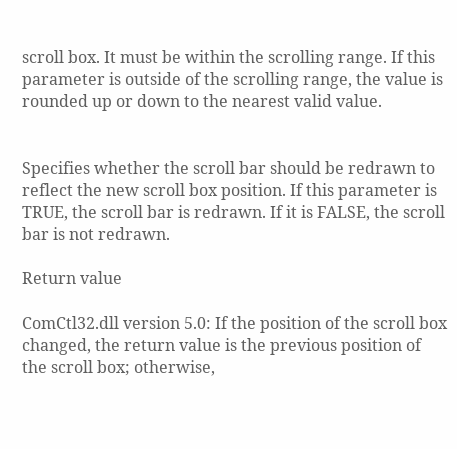scroll box. It must be within the scrolling range. If this parameter is outside of the scrolling range, the value is rounded up or down to the nearest valid value.


Specifies whether the scroll bar should be redrawn to reflect the new scroll box position. If this parameter is TRUE, the scroll bar is redrawn. If it is FALSE, the scroll bar is not redrawn.

Return value

ComCtl32.dll version 5.0: If the position of the scroll box changed, the return value is the previous position of the scroll box; otherwise,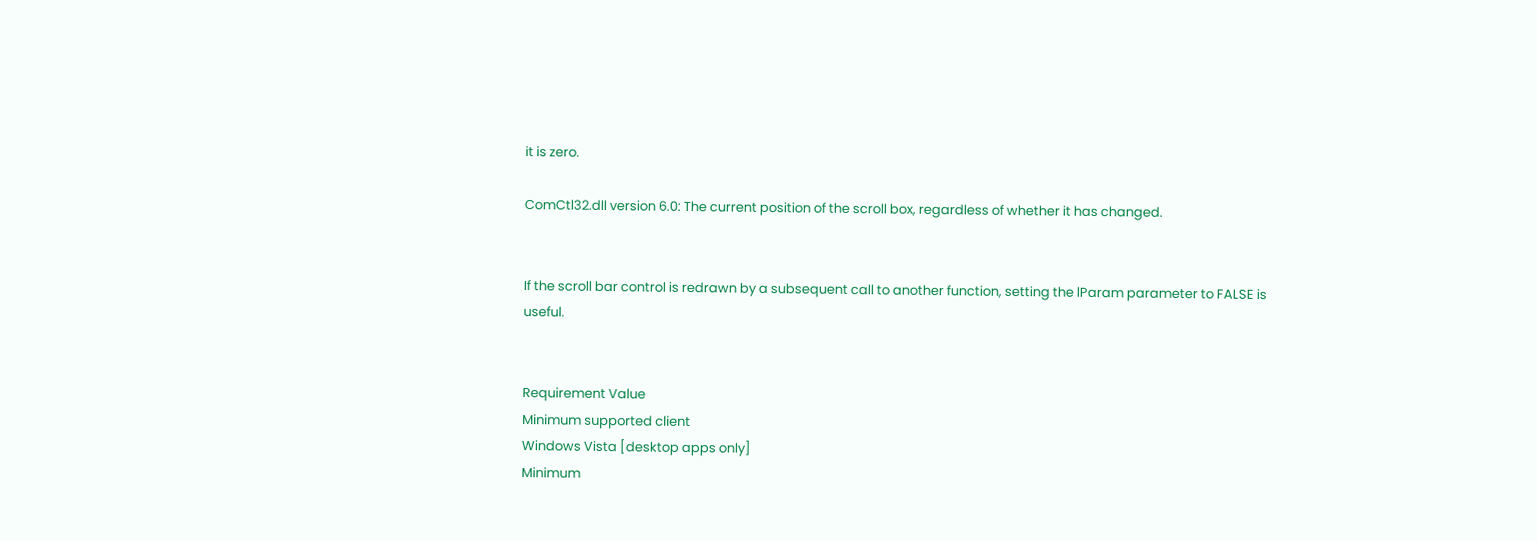it is zero.

ComCtl32.dll version 6.0: The current position of the scroll box, regardless of whether it has changed.


If the scroll bar control is redrawn by a subsequent call to another function, setting the lParam parameter to FALSE is useful.


Requirement Value
Minimum supported client
Windows Vista [desktop apps only]
Minimum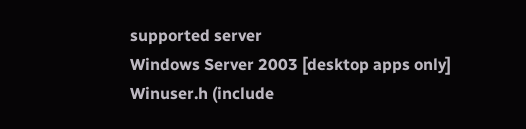supported server
Windows Server 2003 [desktop apps only]
Winuser.h (include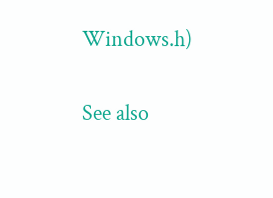Windows.h)

See also